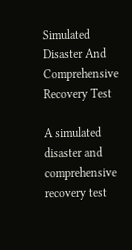Simulated Disaster And Comprehensive Recovery Test

A simulated disaster and comprehensive recovery test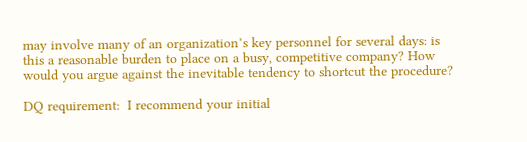may involve many of an organization’s key personnel for several days: is this a reasonable burden to place on a busy, competitive company? How would you argue against the inevitable tendency to shortcut the procedure?

DQ requirement:  I recommend your initial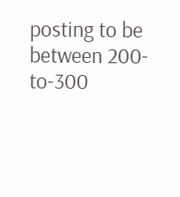posting to be between 200-to-300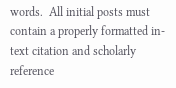words.  All initial posts must contain a properly formatted in-text citation and scholarly reference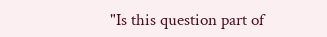"Is this question part of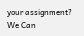your assignment? We Can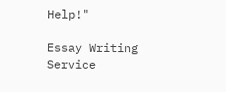Help!"

Essay Writing Service